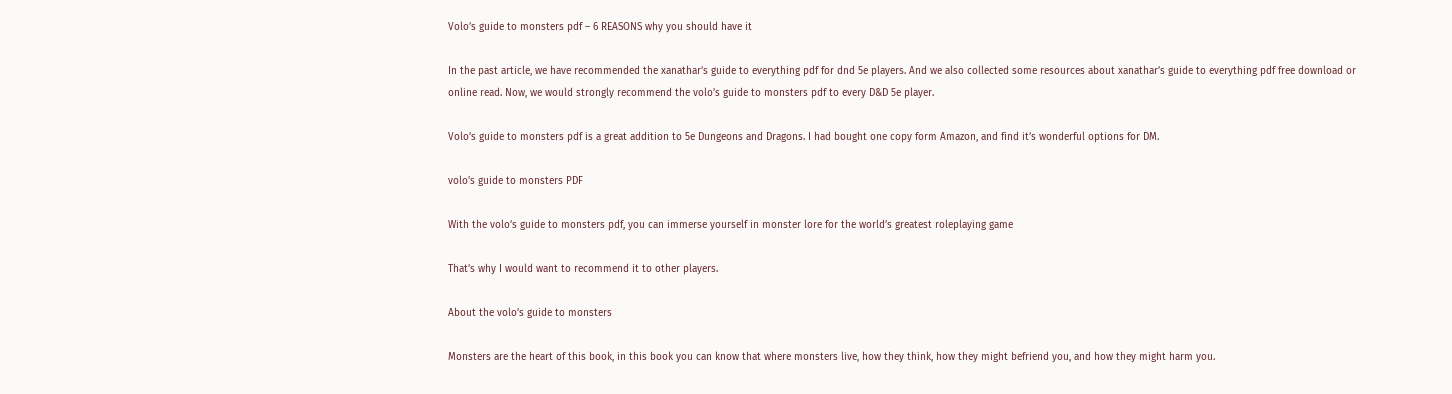Volo’s guide to monsters pdf – 6 REASONS why you should have it

In the past article, we have recommended the xanathar’s guide to everything pdf for dnd 5e players. And we also collected some resources about xanathar’s guide to everything pdf free download or online read. Now, we would strongly recommend the volo’s guide to monsters pdf to every D&D 5e player.

Volo’s guide to monsters pdf is a great addition to 5e Dungeons and Dragons. I had bought one copy form Amazon, and find it’s wonderful options for DM.

volo's guide to monsters PDF

With the volo’s guide to monsters pdf, you can immerse yourself in monster lore for the world’s greatest roleplaying game

That’s why I would want to recommend it to other players.

About the volo’s guide to monsters

Monsters are the heart of this book, in this book you can know that where monsters live, how they think, how they might befriend you, and how they might harm you.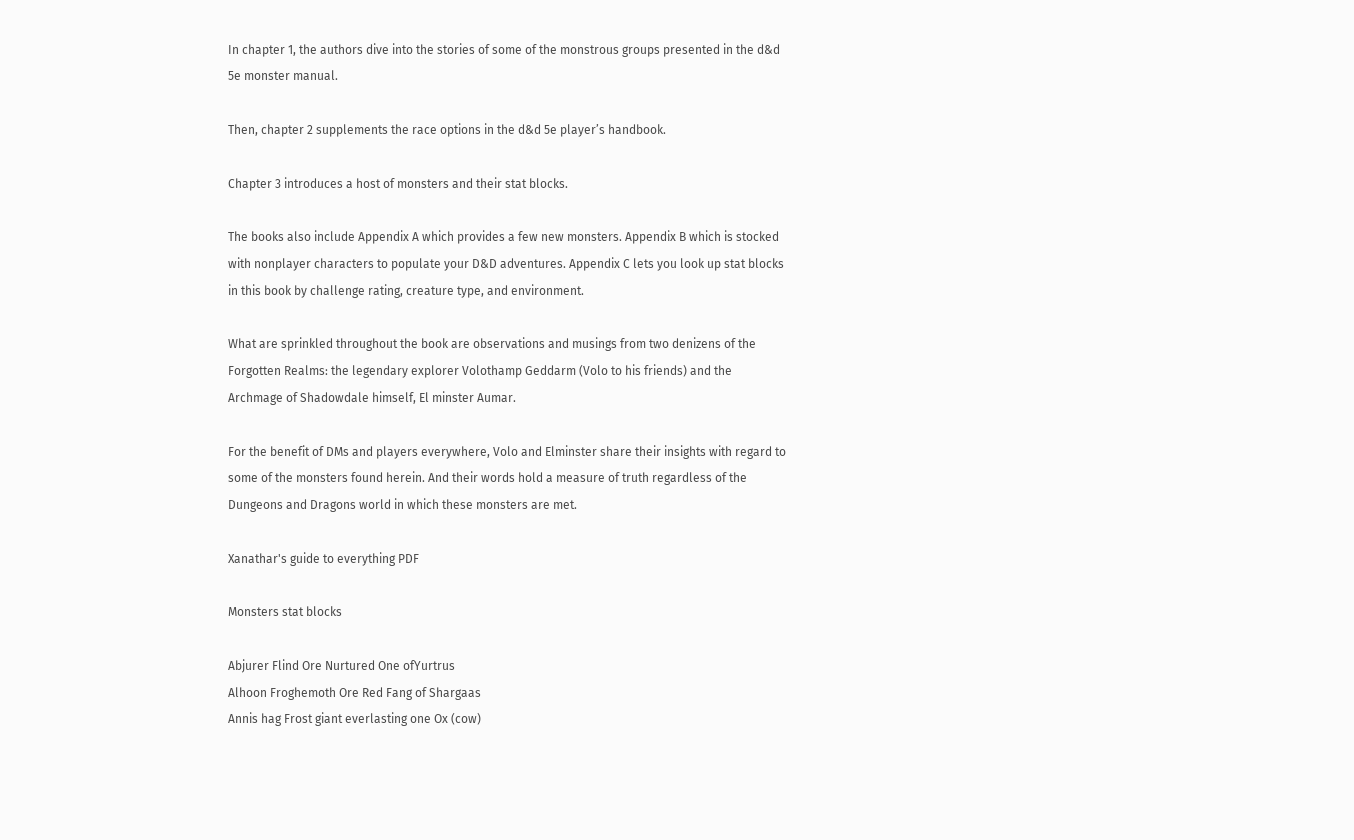In chapter 1, the authors dive into the stories of some of the monstrous groups presented in the d&d 5e monster manual.

Then, chapter 2 supplements the race options in the d&d 5e player’s handbook.

Chapter 3 introduces a host of monsters and their stat blocks.

The books also include Appendix A which provides a few new monsters. Appendix B which is stocked with nonplayer characters to populate your D&D adventures. Appendix C lets you look up stat blocks in this book by challenge rating, creature type, and environment.

What are sprinkled throughout the book are observations and musings from two denizens of the Forgotten Realms: the legendary explorer Volothamp Geddarm (Volo to his friends) and the Archmage of Shadowdale himself, El minster Aumar.

For the benefit of DMs and players everywhere, Volo and Elminster share their insights with regard to some of the monsters found herein. And their words hold a measure of truth regardless of the Dungeons and Dragons world in which these monsters are met.

Xanathar's guide to everything PDF

Monsters stat blocks

Abjurer Flind Ore Nurtured One ofYurtrus
Alhoon Froghemoth Ore Red Fang of Shargaas
Annis hag Frost giant everlasting one Ox (cow)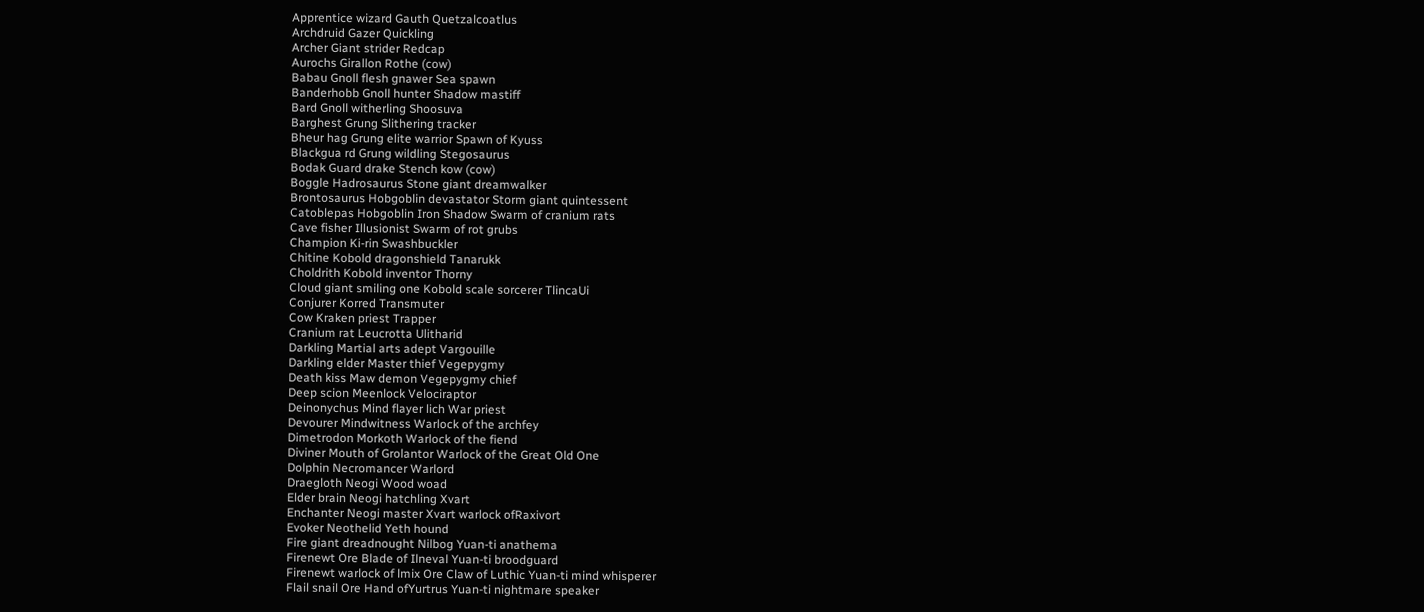Apprentice wizard Gauth Quetzalcoatlus
Archdruid Gazer Quickling
Archer Giant strider Redcap
Aurochs Girallon Rothe (cow)
Babau Gnoll flesh gnawer Sea spawn
Banderhobb Gnoll hunter Shadow mastiff
Bard Gnoll witherling Shoosuva
Barghest Grung Slithering tracker
Bheur hag Grung elite warrior Spawn of Kyuss
Blackgua rd Grung wildling Stegosaurus
Bodak Guard drake Stench kow (cow)
Boggle Hadrosaurus Stone giant dreamwalker
Brontosaurus Hobgoblin devastator Storm giant quintessent
Catoblepas Hobgoblin Iron Shadow Swarm of cranium rats
Cave fisher Illusionist Swarm of rot grubs
Champion Ki-rin Swashbuckler
Chitine Kobold dragonshield Tanarukk
Choldrith Kobold inventor Thorny
Cloud giant smiling one Kobold scale sorcerer TlincaUi
Conjurer Korred Transmuter
Cow Kraken priest Trapper
Cranium rat Leucrotta Ulitharid
Darkling Martial arts adept Vargouille
Darkling elder Master thief Vegepygmy
Death kiss Maw demon Vegepygmy chief
Deep scion Meenlock Velociraptor
Deinonychus Mind flayer lich War priest
Devourer Mindwitness Warlock of the archfey
Dimetrodon Morkoth Warlock of the fiend
Diviner Mouth of Grolantor Warlock of the Great Old One
Dolphin Necromancer Warlord
Draegloth Neogi Wood woad
Elder brain Neogi hatchling Xvart
Enchanter Neogi master Xvart warlock ofRaxivort
Evoker Neothelid Yeth hound
Fire giant dreadnought Nilbog Yuan-ti anathema
Firenewt Ore Blade of Ilneval Yuan-ti broodguard
Firenewt warlock of lmix Ore Claw of Luthic Yuan-ti mind whisperer
Flail snail Ore Hand ofYurtrus Yuan-ti nightmare speaker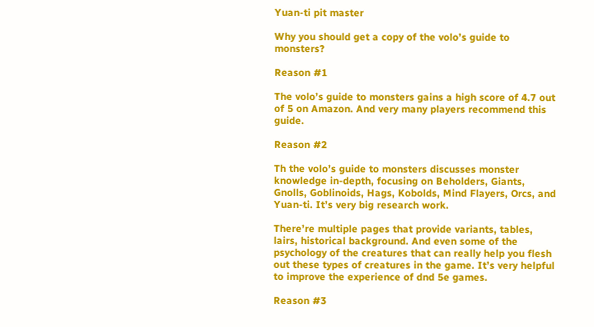Yuan-ti pit master

Why you should get a copy of the volo’s guide to monsters?

Reason #1

The volo’s guide to monsters gains a high score of 4.7 out of 5 on Amazon. And very many players recommend this guide.

Reason #2

Th the volo’s guide to monsters discusses monster knowledge in-depth, focusing on Beholders, Giants, Gnolls, Goblinoids, Hags, Kobolds, Mind Flayers, Orcs, and Yuan-ti. It’s very big research work.

There’re multiple pages that provide variants, tables, lairs, historical background. And even some of the psychology of the creatures that can really help you flesh out these types of creatures in the game. It’s very helpful to improve the experience of dnd 5e games.

Reason #3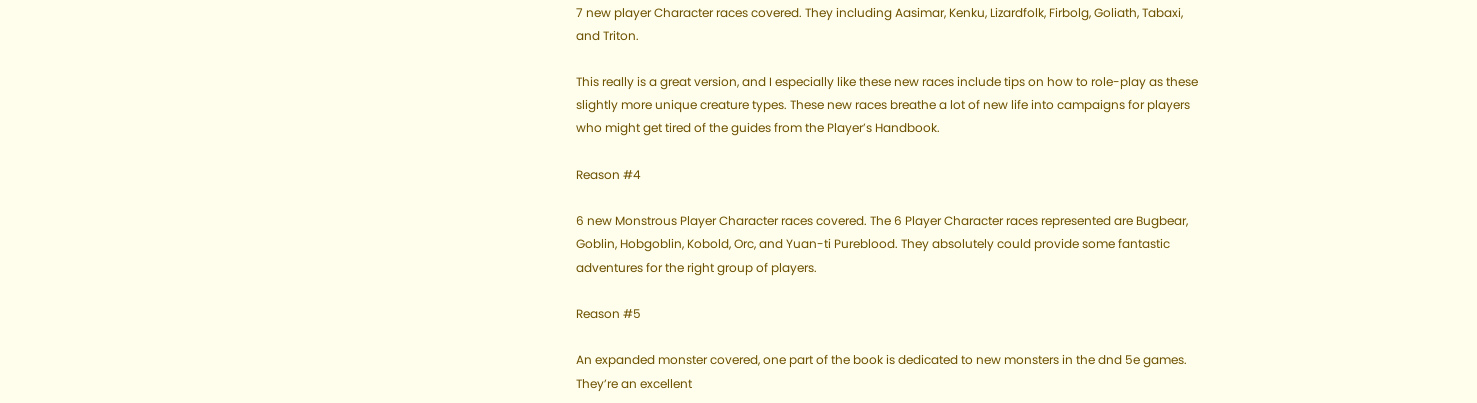7 new player Character races covered. They including Aasimar, Kenku, Lizardfolk, Firbolg, Goliath, Tabaxi, and Triton.

This really is a great version, and I especially like these new races include tips on how to role-play as these slightly more unique creature types. These new races breathe a lot of new life into campaigns for players who might get tired of the guides from the Player’s Handbook.

Reason #4

6 new Monstrous Player Character races covered. The 6 Player Character races represented are Bugbear, Goblin, Hobgoblin, Kobold, Orc, and Yuan-ti Pureblood. They absolutely could provide some fantastic adventures for the right group of players.

Reason #5

An expanded monster covered, one part of the book is dedicated to new monsters in the dnd 5e games. They’re an excellent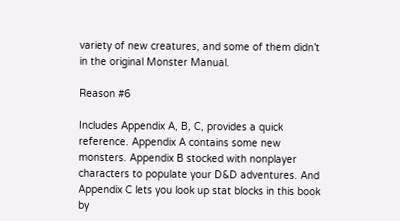variety of new creatures, and some of them didn’t in the original Monster Manual.

Reason #6

Includes Appendix A, B, C, provides a quick reference. Appendix A contains some new monsters. Appendix B stocked with nonplayer characters to populate your D&D adventures. And Appendix C lets you look up stat blocks in this book by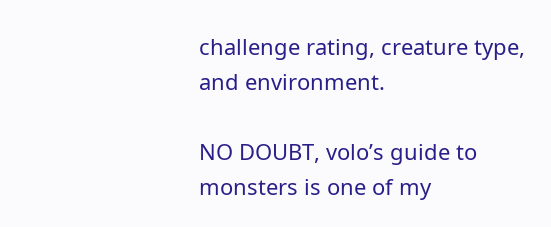challenge rating, creature type, and environment.

NO DOUBT, volo’s guide to monsters is one of my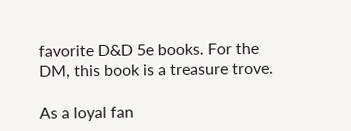favorite D&D 5e books. For the DM, this book is a treasure trove.

As a loyal fan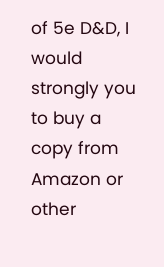of 5e D&D, I would strongly you to buy a copy from Amazon or other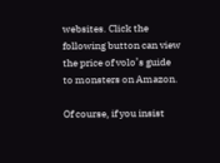websites. Click the following button can view the price of volo’s guide to monsters on Amazon.

Of course, if you insist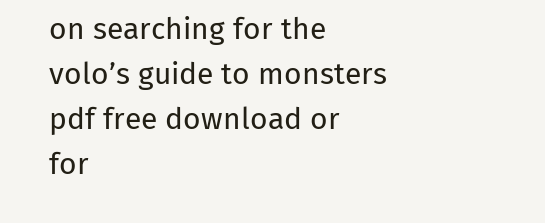on searching for the volo’s guide to monsters pdf free download or for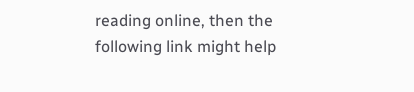reading online, then the following link might help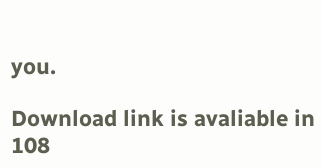you.

Download link is avaliable in 108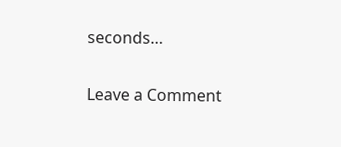seconds…

Leave a Comment